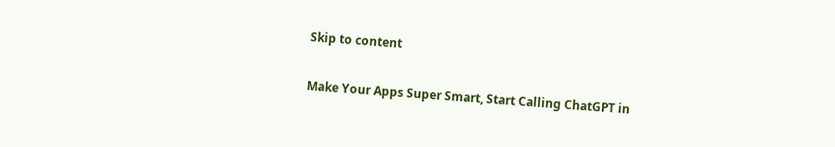Skip to content

Make Your Apps Super Smart, Start Calling ChatGPT in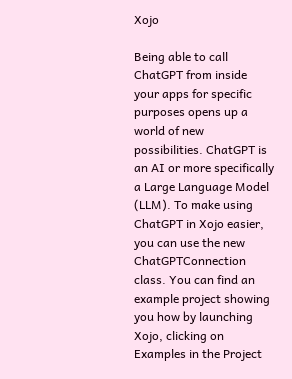Xojo

Being able to call ChatGPT from inside your apps for specific purposes opens up a world of new possibilities. ChatGPT is an AI or more specifically a Large Language Model (LLM). To make using ChatGPT in Xojo easier, you can use the new ChatGPTConnection class. You can find an example project showing you how by launching Xojo, clicking on Examples in the Project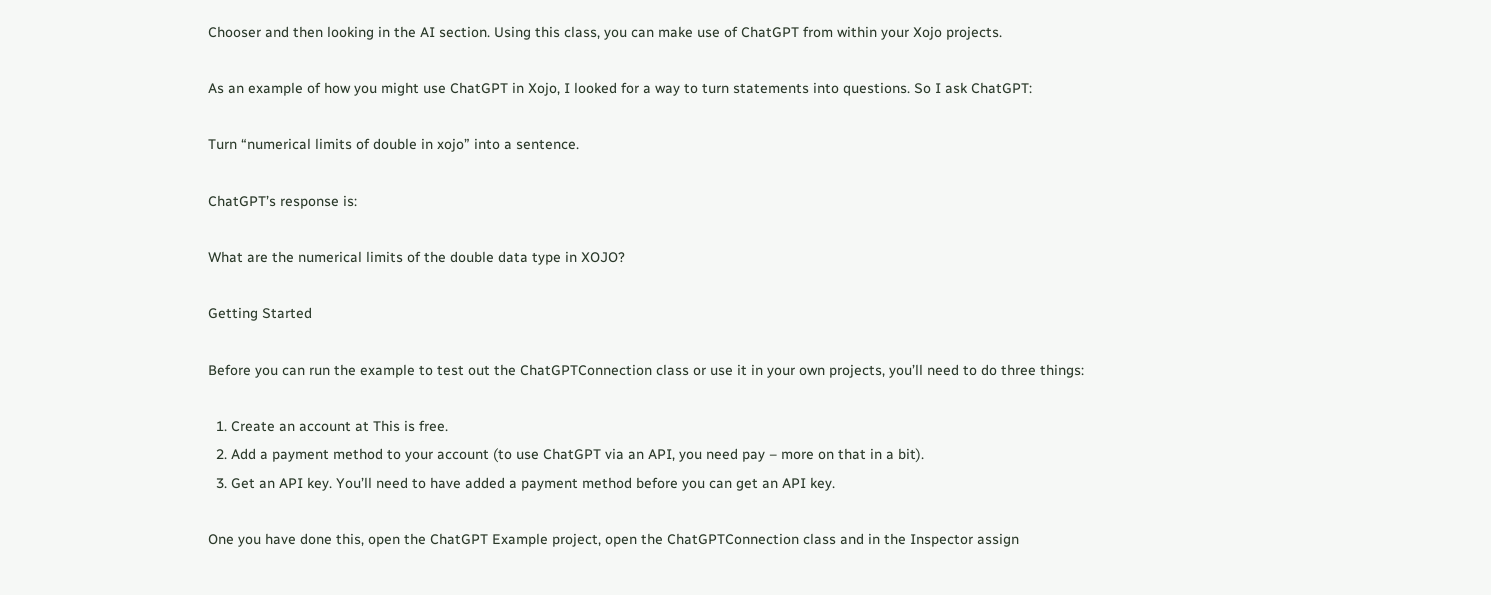Chooser and then looking in the AI section. Using this class, you can make use of ChatGPT from within your Xojo projects.

As an example of how you might use ChatGPT in Xojo, I looked for a way to turn statements into questions. So I ask ChatGPT:

Turn “numerical limits of double in xojo” into a sentence.

ChatGPT’s response is:

What are the numerical limits of the double data type in XOJO?

Getting Started

Before you can run the example to test out the ChatGPTConnection class or use it in your own projects, you’ll need to do three things:

  1. Create an account at This is free.
  2. Add a payment method to your account (to use ChatGPT via an API, you need pay – more on that in a bit).
  3. Get an API key. You’ll need to have added a payment method before you can get an API key.

One you have done this, open the ChatGPT Example project, open the ChatGPTConnection class and in the Inspector assign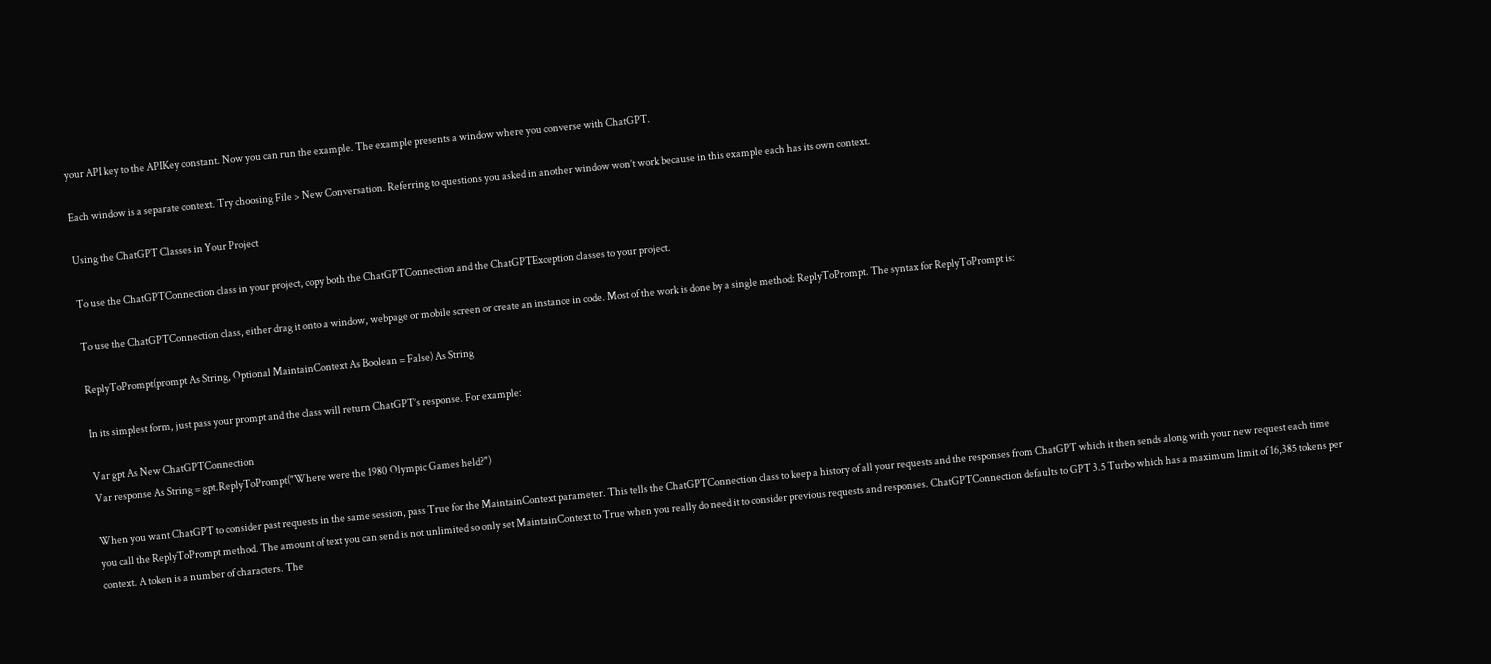your API key to the APIKey constant. Now you can run the example. The example presents a window where you converse with ChatGPT.

Each window is a separate context. Try choosing File > New Conversation. Referring to questions you asked in another window won’t work because in this example each has its own context.

Using the ChatGPT Classes in Your Project

To use the ChatGPTConnection class in your project, copy both the ChatGPTConnection and the ChatGPTException classes to your project.

To use the ChatGPTConnection class, either drag it onto a window, webpage or mobile screen or create an instance in code. Most of the work is done by a single method: ReplyToPrompt. The syntax for ReplyToPrompt is:

ReplyToPrompt(prompt As String, Optional MaintainContext As Boolean = False) As String

In its simplest form, just pass your prompt and the class will return ChatGPT’s response. For example:

Var gpt As New ChatGPTConnection
Var response As String = gpt.ReplyToPrompt("Where were the 1980 Olympic Games held?")

When you want ChatGPT to consider past requests in the same session, pass True for the MaintainContext parameter. This tells the ChatGPTConnection class to keep a history of all your requests and the responses from ChatGPT which it then sends along with your new request each time you call the ReplyToPrompt method. The amount of text you can send is not unlimited so only set MaintainContext to True when you really do need it to consider previous requests and responses. ChatGPTConnection defaults to GPT 3.5 Turbo which has a maximum limit of 16,385 tokens per context. A token is a number of characters. The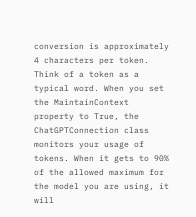conversion is approximately 4 characters per token. Think of a token as a typical word. When you set the MaintainContext property to True, the ChatGPTConnection class monitors your usage of tokens. When it gets to 90% of the allowed maximum for the model you are using, it will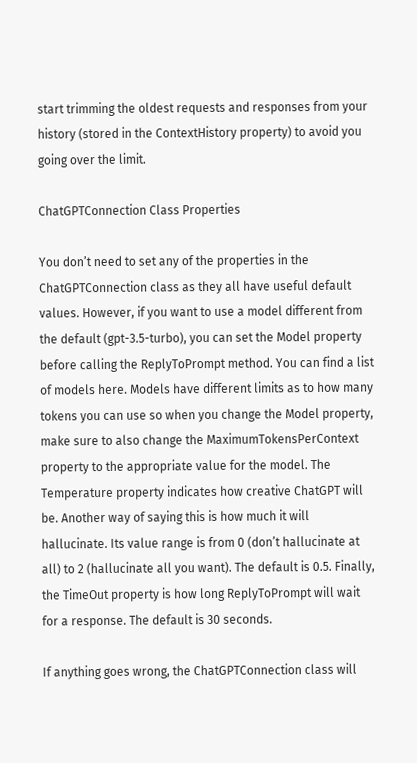start trimming the oldest requests and responses from your history (stored in the ContextHistory property) to avoid you going over the limit.

ChatGPTConnection Class Properties

You don’t need to set any of the properties in the ChatGPTConnection class as they all have useful default values. However, if you want to use a model different from the default (gpt-3.5-turbo), you can set the Model property before calling the ReplyToPrompt method. You can find a list of models here. Models have different limits as to how many tokens you can use so when you change the Model property, make sure to also change the MaximumTokensPerContext property to the appropriate value for the model. The Temperature property indicates how creative ChatGPT will be. Another way of saying this is how much it will hallucinate. Its value range is from 0 (don’t hallucinate at all) to 2 (hallucinate all you want). The default is 0.5. Finally, the TimeOut property is how long ReplyToPrompt will wait for a response. The default is 30 seconds.

If anything goes wrong, the ChatGPTConnection class will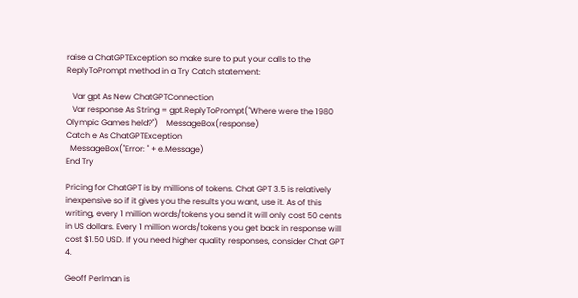raise a ChatGPTException so make sure to put your calls to the ReplyToPrompt method in a Try Catch statement:

   Var gpt As New ChatGPTConnection
   Var response As String = gpt.ReplyToPrompt("Where were the 1980 Olympic Games held?")    MessageBox(response)
Catch e As ChatGPTException
  MessageBox("Error: " + e.Message)
End Try

Pricing for ChatGPT is by millions of tokens. Chat GPT 3.5 is relatively inexpensive so if it gives you the results you want, use it. As of this writing, every 1 million words/tokens you send it will only cost 50 cents in US dollars. Every 1 million words/tokens you get back in response will cost $1.50 USD. If you need higher quality responses, consider Chat GPT 4.

Geoff Perlman is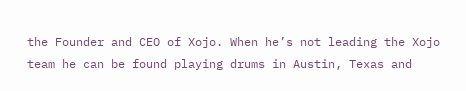the Founder and CEO of Xojo. When he’s not leading the Xojo team he can be found playing drums in Austin, Texas and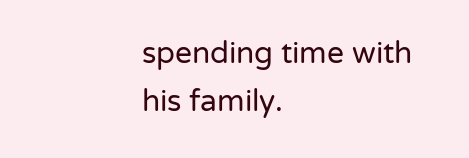spending time with his family.